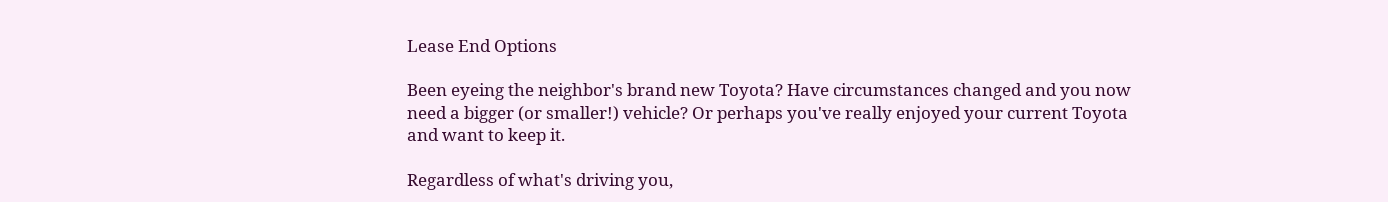Lease End Options

Been eyeing the neighbor's brand new Toyota? Have circumstances changed and you now need a bigger (or smaller!) vehicle? Or perhaps you've really enjoyed your current Toyota and want to keep it.

Regardless of what's driving you,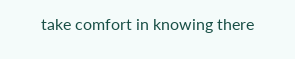take comfort in knowing there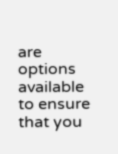are options available to ensure that you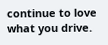continue to love what you drive.